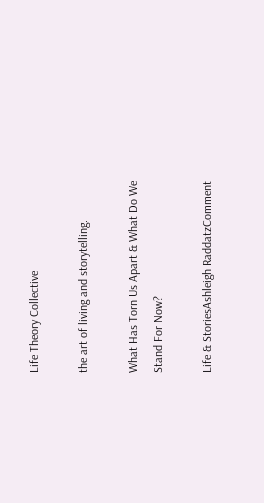Life Theory Collective

the art of living and storytelling.

What Has Torn Us Apart & What Do We Stand For Now?

Life & StoriesAshleigh RaddatzComment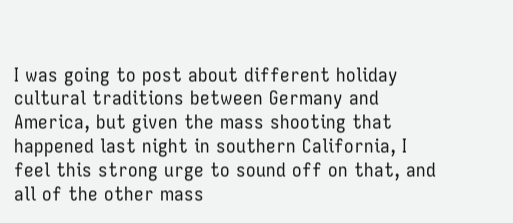I was going to post about different holiday cultural traditions between Germany and America, but given the mass shooting that happened last night in southern California, I feel this strong urge to sound off on that, and all of the other mass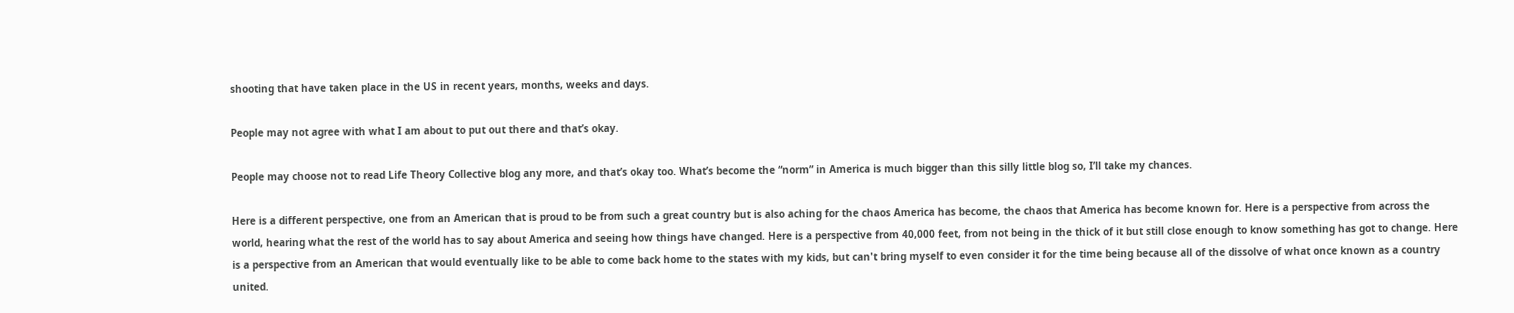shooting that have taken place in the US in recent years, months, weeks and days.

People may not agree with what I am about to put out there and that’s okay.

People may choose not to read Life Theory Collective blog any more, and that’s okay too. What’s become the “norm” in America is much bigger than this silly little blog so, I’ll take my chances.

Here is a different perspective, one from an American that is proud to be from such a great country but is also aching for the chaos America has become, the chaos that America has become known for. Here is a perspective from across the world, hearing what the rest of the world has to say about America and seeing how things have changed. Here is a perspective from 40,000 feet, from not being in the thick of it but still close enough to know something has got to change. Here is a perspective from an American that would eventually like to be able to come back home to the states with my kids, but can't bring myself to even consider it for the time being because all of the dissolve of what once known as a country united.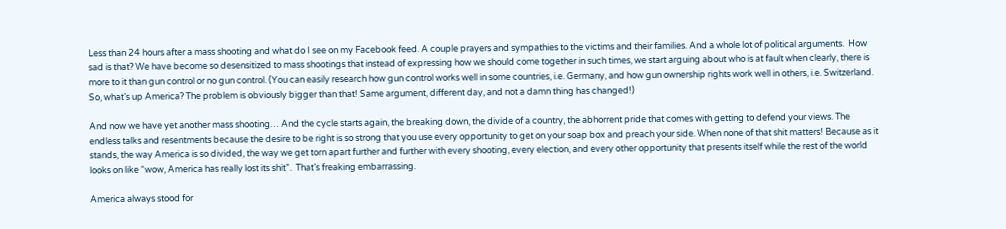Less than 24 hours after a mass shooting and what do I see on my Facebook feed. A couple prayers and sympathies to the victims and their families. And a whole lot of political arguments.  How sad is that? We have become so desensitized to mass shootings that instead of expressing how we should come together in such times, we start arguing about who is at fault when clearly, there is more to it than gun control or no gun control. (You can easily research how gun control works well in some countries, i.e. Germany, and how gun ownership rights work well in others, i.e. Switzerland. So, what’s up America? The problem is obviously bigger than that! Same argument, different day, and not a damn thing has changed!)

And now we have yet another mass shooting… And the cycle starts again, the breaking down, the divide of a country, the abhorrent pride that comes with getting to defend your views. The endless talks and resentments because the desire to be right is so strong that you use every opportunity to get on your soap box and preach your side. When none of that shit matters! Because as it stands, the way America is so divided, the way we get torn apart further and further with every shooting, every election, and every other opportunity that presents itself while the rest of the world looks on like “wow, America has really lost its shit”.  That’s freaking embarrassing.

America always stood for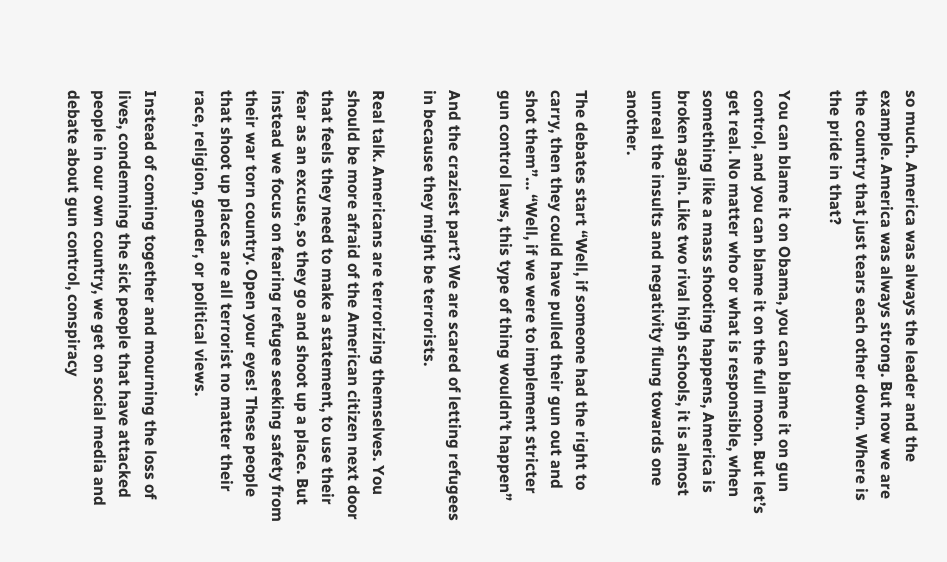so much. America was always the leader and the example. America was always strong. But now we are the country that just tears each other down. Where is the pride in that?

You can blame it on Obama, you can blame it on gun control, and you can blame it on the full moon. But let’s get real. No matter who or what is responsible, when something like a mass shooting happens, America is broken again. Like two rival high schools, it is almost unreal the insults and negativity flung towards one another.

The debates start “Well, if someone had the right to carry, then they could have pulled their gun out and shot them”… “Well, if we were to implement stricter gun control laws, this type of thing wouldn’t happen”

And the craziest part? We are scared of letting refugees in because they might be terrorists.

Real talk. Americans are terrorizing themselves. You should be more afraid of the American citizen next door that feels they need to make a statement, to use their fear as an excuse, so they go and shoot up a place. But instead we focus on fearing refugee seeking safety from their war torn country. Open your eyes! These people that shoot up places are all terrorist no matter their race, religion, gender, or political views.

Instead of coming together and mourning the loss of lives, condemning the sick people that have attacked people in our own country, we get on social media and debate about gun control, conspiracy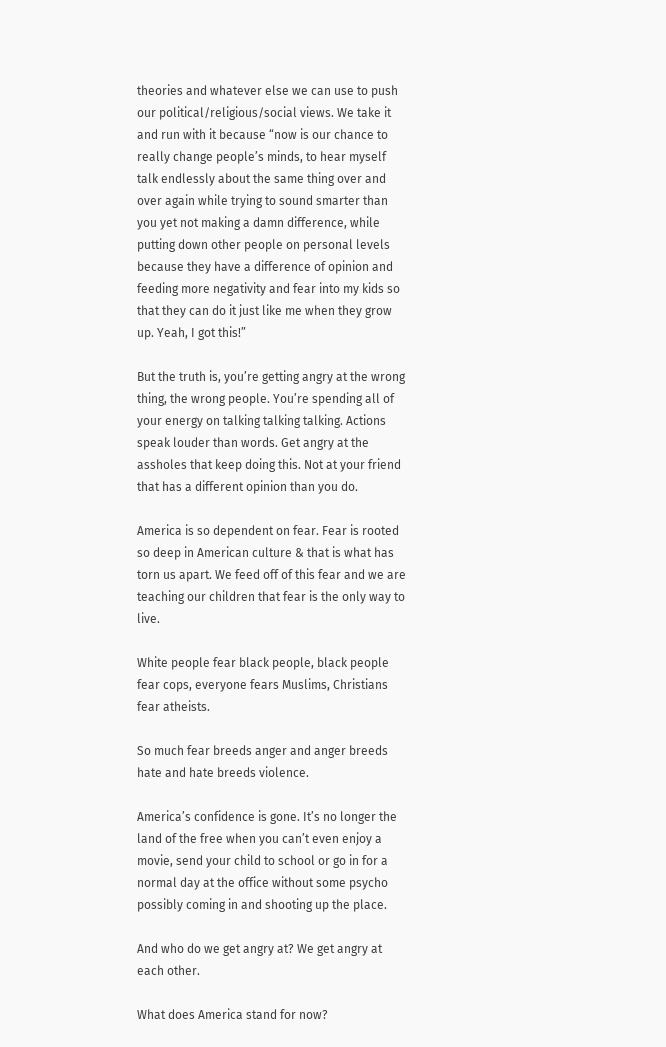theories and whatever else we can use to push our political/religious/social views. We take it and run with it because “now is our chance to really change people’s minds, to hear myself talk endlessly about the same thing over and over again while trying to sound smarter than you yet not making a damn difference, while putting down other people on personal levels because they have a difference of opinion and feeding more negativity and fear into my kids so that they can do it just like me when they grow up. Yeah, I got this!”

But the truth is, you’re getting angry at the wrong thing, the wrong people. You’re spending all of your energy on talking talking talking. Actions speak louder than words. Get angry at the assholes that keep doing this. Not at your friend that has a different opinion than you do.

America is so dependent on fear. Fear is rooted so deep in American culture & that is what has torn us apart. We feed off of this fear and we are teaching our children that fear is the only way to live.

White people fear black people, black people fear cops, everyone fears Muslims, Christians fear atheists.

So much fear breeds anger and anger breeds hate and hate breeds violence.

America’s confidence is gone. It’s no longer the land of the free when you can’t even enjoy a movie, send your child to school or go in for a normal day at the office without some psycho possibly coming in and shooting up the place.

And who do we get angry at? We get angry at each other.

What does America stand for now?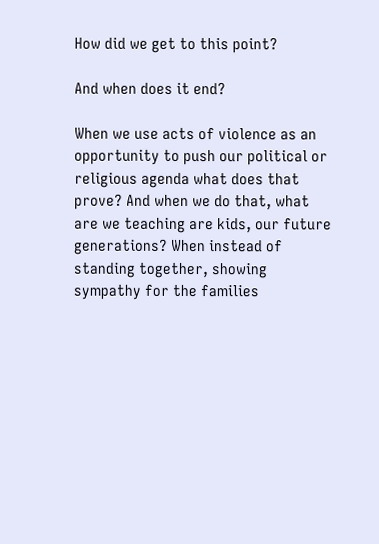How did we get to this point?

And when does it end?

When we use acts of violence as an opportunity to push our political or religious agenda what does that prove? And when we do that, what are we teaching are kids, our future generations? When instead of standing together, showing sympathy for the families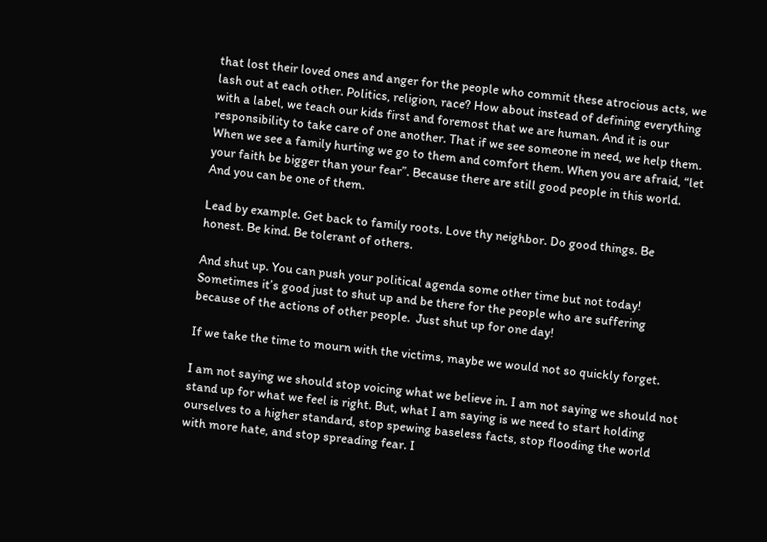that lost their loved ones and anger for the people who commit these atrocious acts, we lash out at each other. Politics, religion, race? How about instead of defining everything with a label, we teach our kids first and foremost that we are human. And it is our responsibility to take care of one another. That if we see someone in need, we help them. When we see a family hurting we go to them and comfort them. When you are afraid, “let your faith be bigger than your fear”. Because there are still good people in this world. And you can be one of them.

Lead by example. Get back to family roots. Love thy neighbor. Do good things. Be honest. Be kind. Be tolerant of others.

And shut up. You can push your political agenda some other time but not today! Sometimes it’s good just to shut up and be there for the people who are suffering because of the actions of other people.  Just shut up for one day!

If we take the time to mourn with the victims, maybe we would not so quickly forget.

I am not saying we should stop voicing what we believe in. I am not saying we should not stand up for what we feel is right. But, what I am saying is we need to start holding ourselves to a higher standard, stop spewing baseless facts, stop flooding the world with more hate, and stop spreading fear. I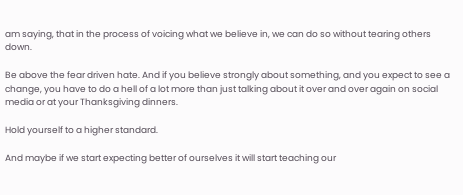am saying, that in the process of voicing what we believe in, we can do so without tearing others down.

Be above the fear driven hate. And if you believe strongly about something, and you expect to see a change, you have to do a hell of a lot more than just talking about it over and over again on social media or at your Thanksgiving dinners.

Hold yourself to a higher standard.

And maybe if we start expecting better of ourselves it will start teaching our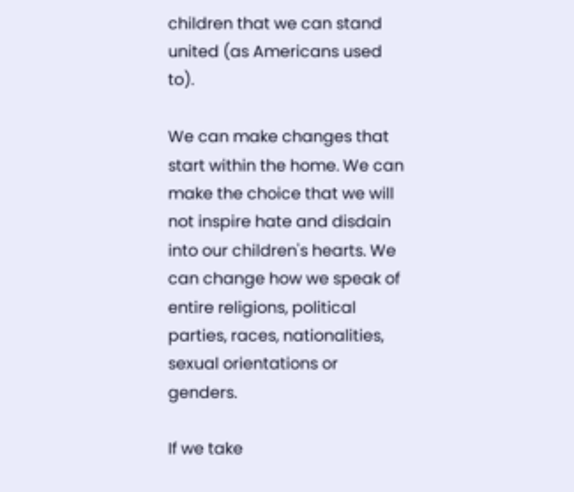children that we can stand united (as Americans used to).

We can make changes that start within the home. We can make the choice that we will not inspire hate and disdain into our children's hearts. We can change how we speak of entire religions, political parties, races, nationalities, sexual orientations or genders.

If we take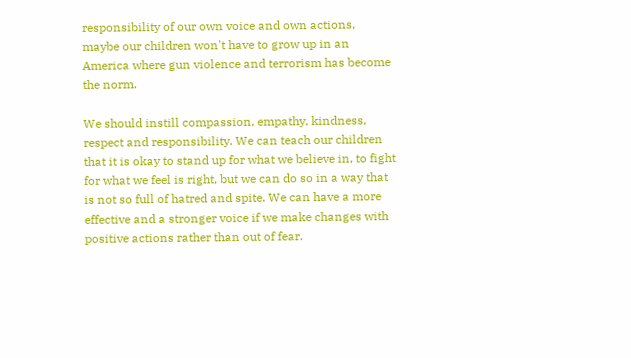responsibility of our own voice and own actions, maybe our children won't have to grow up in an America where gun violence and terrorism has become the norm.

We should instill compassion, empathy, kindness, respect and responsibility. We can teach our children that it is okay to stand up for what we believe in, to fight for what we feel is right, but we can do so in a way that is not so full of hatred and spite. We can have a more effective and a stronger voice if we make changes with positive actions rather than out of fear.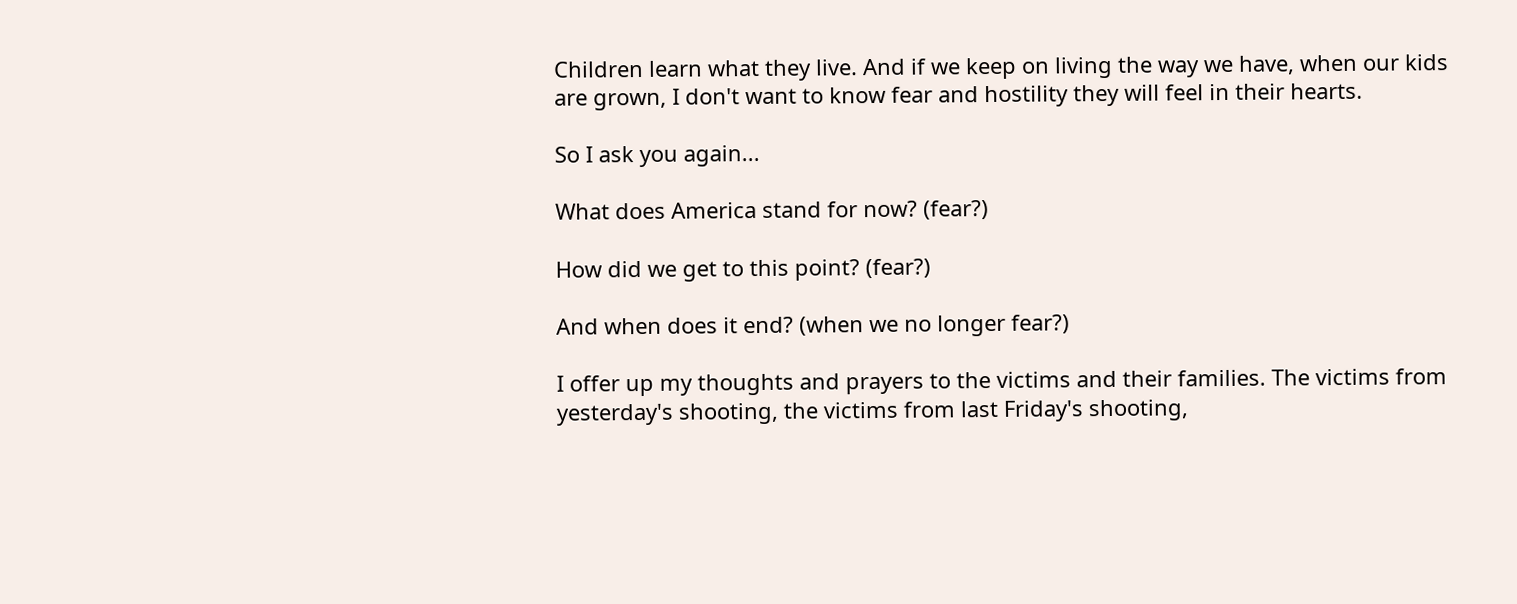Children learn what they live. And if we keep on living the way we have, when our kids are grown, I don't want to know fear and hostility they will feel in their hearts.

So I ask you again...

What does America stand for now? (fear?)

How did we get to this point? (fear?)

And when does it end? (when we no longer fear?)

I offer up my thoughts and prayers to the victims and their families. The victims from yesterday's shooting, the victims from last Friday's shooting,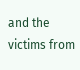and the victims from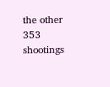the other 353 shootings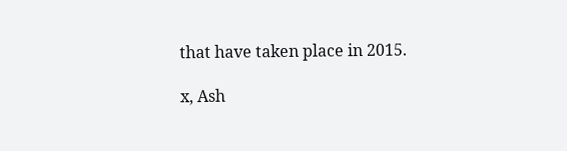that have taken place in 2015.

x, Ash